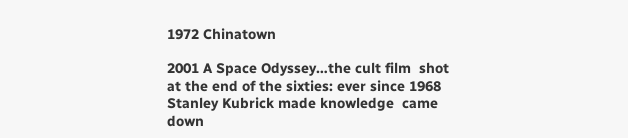1972 Chinatown

2001 A Space Odyssey…the cult film  shot at the end of the sixties: ever since 1968 Stanley Kubrick made knowledge  came down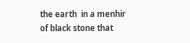the earth  in a menhir of black stone that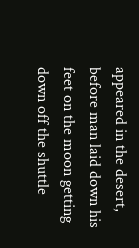appeared in the desert, before man laid down his feet on the moon getting down off the shuttle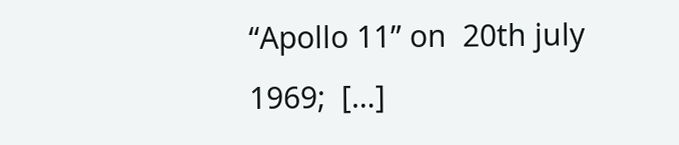“Apollo 11” on  20th july 1969;  […]